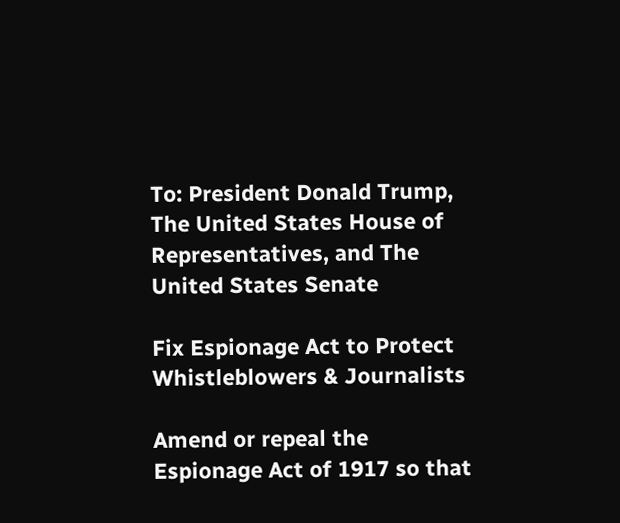To: President Donald Trump, The United States House of Representatives, and The United States Senate

Fix Espionage Act to Protect Whistleblowers & Journalists

Amend or repeal the Espionage Act of 1917 so that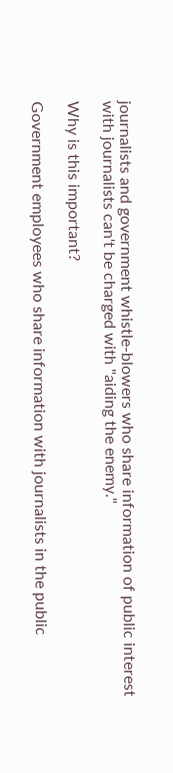journalists and government whistle-blowers who share information of public interest with journalists can't be charged with "aiding the enemy."

Why is this important?

Government employees who share information with journalists in the public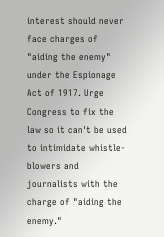interest should never face charges of "aiding the enemy" under the Espionage Act of 1917. Urge Congress to fix the law so it can't be used to intimidate whistle-blowers and journalists with the charge of "aiding the enemy."